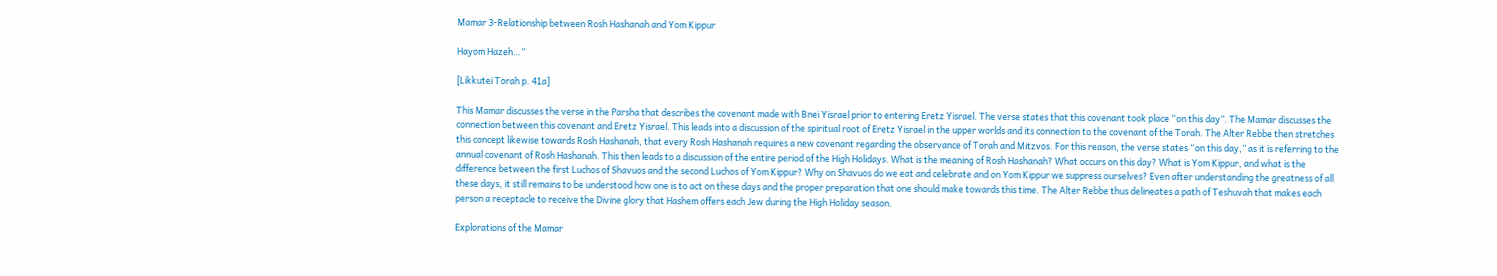Mamar 3-Relationship between Rosh Hashanah and Yom Kippur

Hayom Hazeh…”

[Likkutei Torah p. 41a]

This Mamar discusses the verse in the Parsha that describes the covenant made with Bnei Yisrael prior to entering Eretz Yisrael. The verse states that this covenant took place “on this day”. The Mamar discusses the connection between this covenant and Eretz Yisrael. This leads into a discussion of the spiritual root of Eretz Yisrael in the upper worlds and its connection to the covenant of the Torah. The Alter Rebbe then stretches this concept likewise towards Rosh Hashanah, that every Rosh Hashanah requires a new covenant regarding the observance of Torah and Mitzvos. For this reason, the verse states “on this day,” as it is referring to the annual covenant of Rosh Hashanah. This then leads to a discussion of the entire period of the High Holidays. What is the meaning of Rosh Hashanah? What occurs on this day? What is Yom Kippur, and what is the difference between the first Luchos of Shavuos and the second Luchos of Yom Kippur? Why on Shavuos do we eat and celebrate and on Yom Kippur we suppress ourselves? Even after understanding the greatness of all these days, it still remains to be understood how one is to act on these days and the proper preparation that one should make towards this time. The Alter Rebbe thus delineates a path of Teshuvah that makes each person a receptacle to receive the Divine glory that Hashem offers each Jew during the High Holiday season.

Explorations of the Mamar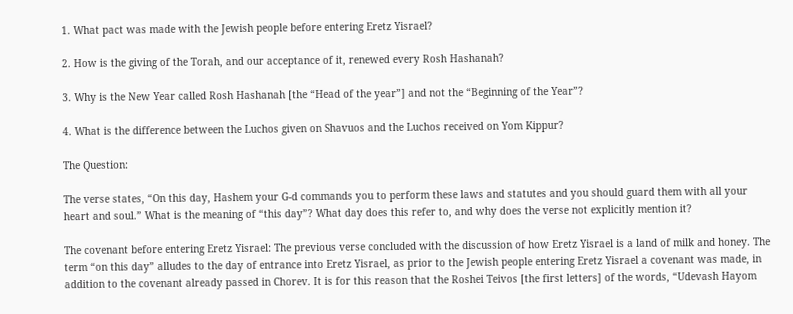1. What pact was made with the Jewish people before entering Eretz Yisrael?

2. How is the giving of the Torah, and our acceptance of it, renewed every Rosh Hashanah?

3. Why is the New Year called Rosh Hashanah [the “Head of the year”] and not the “Beginning of the Year”?

4. What is the difference between the Luchos given on Shavuos and the Luchos received on Yom Kippur?

The Question:

The verse states, “On this day, Hashem your G-d commands you to perform these laws and statutes and you should guard them with all your heart and soul.” What is the meaning of “this day”? What day does this refer to, and why does the verse not explicitly mention it?

The covenant before entering Eretz Yisrael: The previous verse concluded with the discussion of how Eretz Yisrael is a land of milk and honey. The term “on this day” alludes to the day of entrance into Eretz Yisrael, as prior to the Jewish people entering Eretz Yisrael a covenant was made, in addition to the covenant already passed in Chorev. It is for this reason that the Roshei Teivos [the first letters] of the words, “Udevash Hayom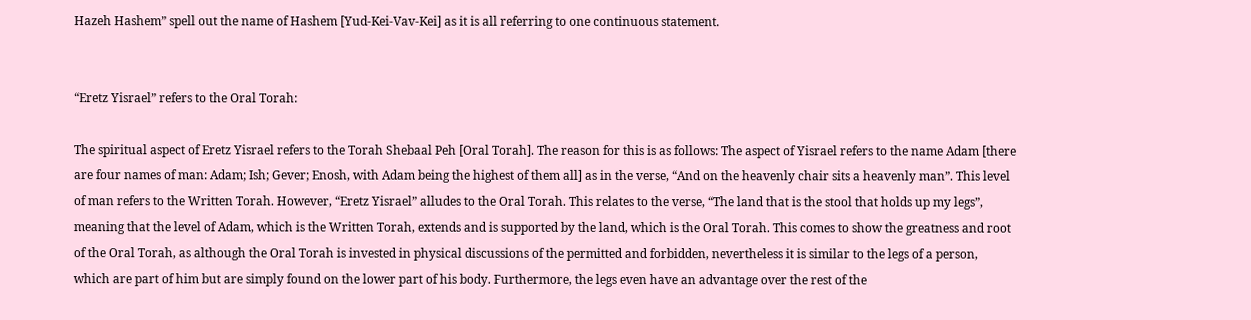Hazeh Hashem” spell out the name of Hashem [Yud-Kei-Vav-Kei] as it is all referring to one continuous statement.


“Eretz Yisrael” refers to the Oral Torah:

The spiritual aspect of Eretz Yisrael refers to the Torah Shebaal Peh [Oral Torah]. The reason for this is as follows: The aspect of Yisrael refers to the name Adam [there are four names of man: Adam; Ish; Gever; Enosh, with Adam being the highest of them all] as in the verse, “And on the heavenly chair sits a heavenly man”. This level of man refers to the Written Torah. However, “Eretz Yisrael” alludes to the Oral Torah. This relates to the verse, “The land that is the stool that holds up my legs”, meaning that the level of Adam, which is the Written Torah, extends and is supported by the land, which is the Oral Torah. This comes to show the greatness and root of the Oral Torah, as although the Oral Torah is invested in physical discussions of the permitted and forbidden, nevertheless it is similar to the legs of a person, which are part of him but are simply found on the lower part of his body. Furthermore, the legs even have an advantage over the rest of the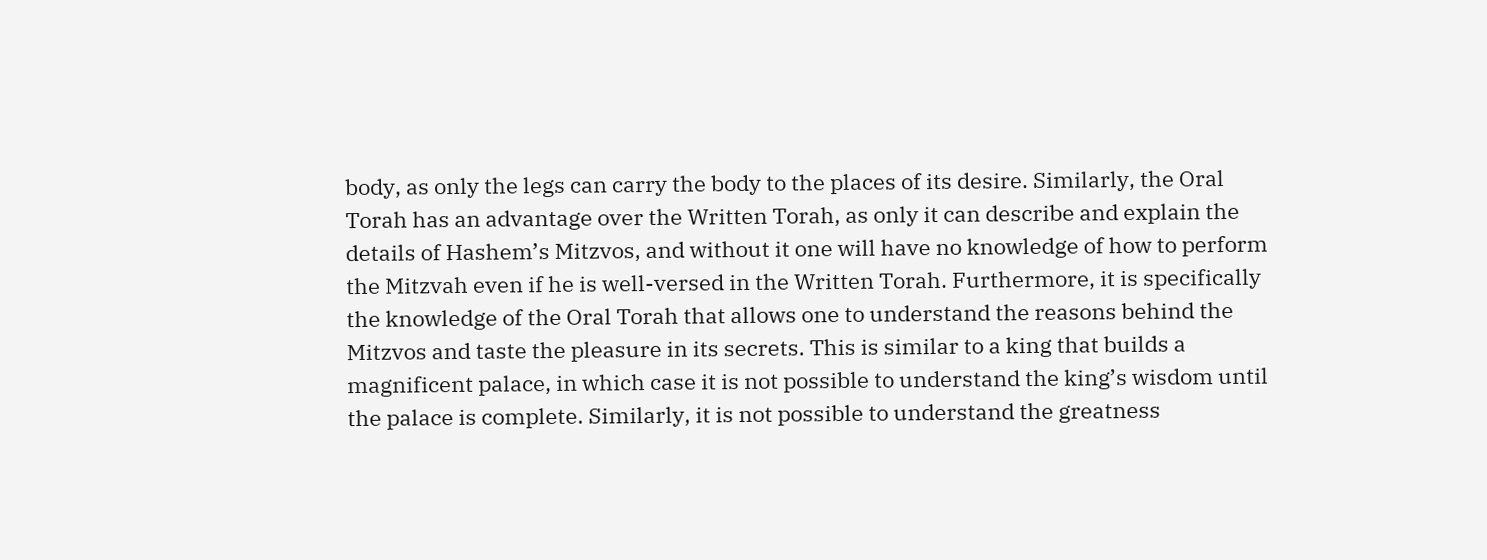body, as only the legs can carry the body to the places of its desire. Similarly, the Oral Torah has an advantage over the Written Torah, as only it can describe and explain the details of Hashem’s Mitzvos, and without it one will have no knowledge of how to perform the Mitzvah even if he is well-versed in the Written Torah. Furthermore, it is specifically the knowledge of the Oral Torah that allows one to understand the reasons behind the Mitzvos and taste the pleasure in its secrets. This is similar to a king that builds a magnificent palace, in which case it is not possible to understand the king’s wisdom until the palace is complete. Similarly, it is not possible to understand the greatness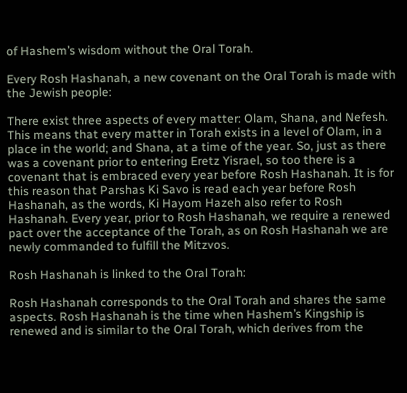of Hashem’s wisdom without the Oral Torah.

Every Rosh Hashanah, a new covenant on the Oral Torah is made with the Jewish people:

There exist three aspects of every matter: Olam, Shana, and Nefesh. This means that every matter in Torah exists in a level of Olam, in a place in the world; and Shana, at a time of the year. So, just as there was a covenant prior to entering Eretz Yisrael, so too there is a covenant that is embraced every year before Rosh Hashanah. It is for this reason that Parshas Ki Savo is read each year before Rosh Hashanah, as the words, Ki Hayom Hazeh also refer to Rosh Hashanah. Every year, prior to Rosh Hashanah, we require a renewed pact over the acceptance of the Torah, as on Rosh Hashanah we are newly commanded to fulfill the Mitzvos.

Rosh Hashanah is linked to the Oral Torah:

Rosh Hashanah corresponds to the Oral Torah and shares the same aspects. Rosh Hashanah is the time when Hashem’s Kingship is renewed and is similar to the Oral Torah, which derives from the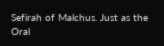Sefirah of Malchus. Just as the Oral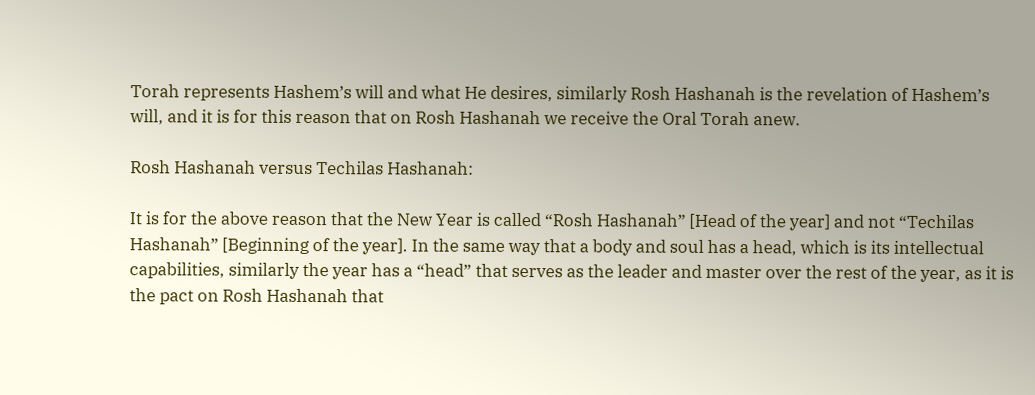Torah represents Hashem’s will and what He desires, similarly Rosh Hashanah is the revelation of Hashem’s will, and it is for this reason that on Rosh Hashanah we receive the Oral Torah anew.

Rosh Hashanah versus Techilas Hashanah:

It is for the above reason that the New Year is called “Rosh Hashanah” [Head of the year] and not “Techilas Hashanah” [Beginning of the year]. In the same way that a body and soul has a head, which is its intellectual capabilities, similarly the year has a “head” that serves as the leader and master over the rest of the year, as it is the pact on Rosh Hashanah that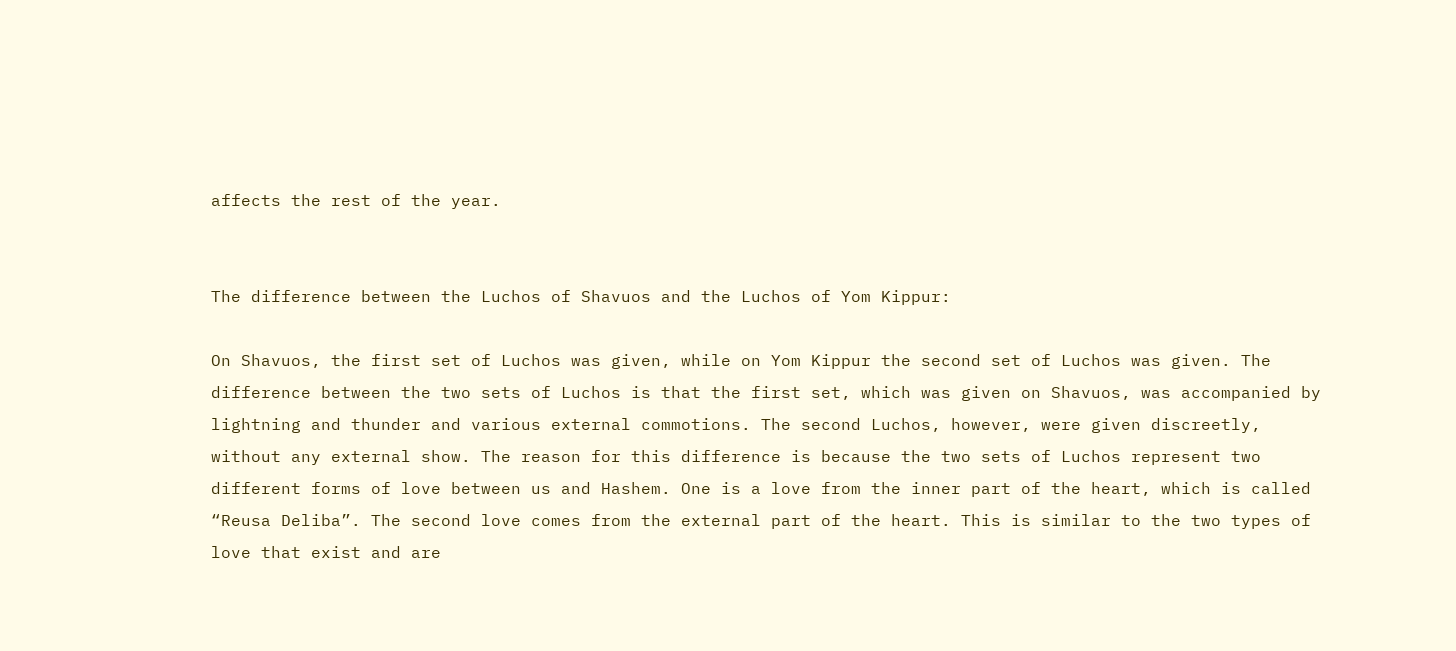affects the rest of the year.


The difference between the Luchos of Shavuos and the Luchos of Yom Kippur:

On Shavuos, the first set of Luchos was given, while on Yom Kippur the second set of Luchos was given. The difference between the two sets of Luchos is that the first set, which was given on Shavuos, was accompanied by lightning and thunder and various external commotions. The second Luchos, however, were given discreetly, without any external show. The reason for this difference is because the two sets of Luchos represent two different forms of love between us and Hashem. One is a love from the inner part of the heart, which is called “Reusa Deliba”. The second love comes from the external part of the heart. This is similar to the two types of love that exist and are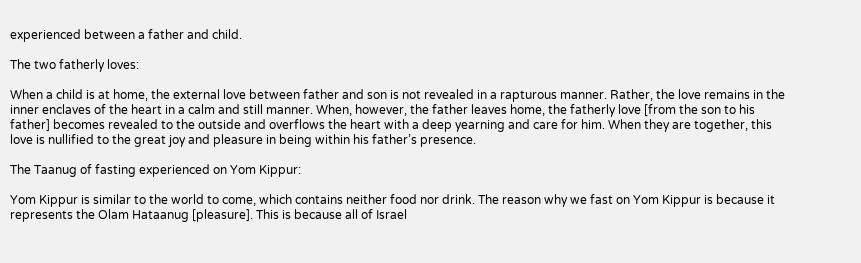experienced between a father and child.

The two fatherly loves:

When a child is at home, the external love between father and son is not revealed in a rapturous manner. Rather, the love remains in the inner enclaves of the heart in a calm and still manner. When, however, the father leaves home, the fatherly love [from the son to his father] becomes revealed to the outside and overflows the heart with a deep yearning and care for him. When they are together, this love is nullified to the great joy and pleasure in being within his father’s presence.

The Taanug of fasting experienced on Yom Kippur:

Yom Kippur is similar to the world to come, which contains neither food nor drink. The reason why we fast on Yom Kippur is because it represents the Olam Hataanug [pleasure]. This is because all of Israel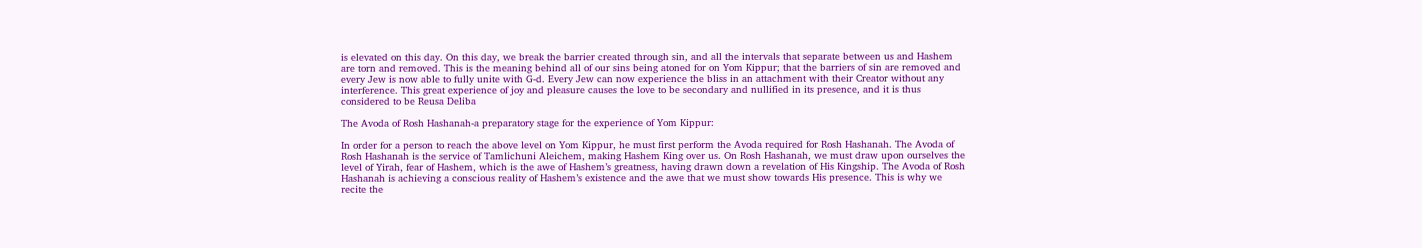is elevated on this day. On this day, we break the barrier created through sin, and all the intervals that separate between us and Hashem are torn and removed. This is the meaning behind all of our sins being atoned for on Yom Kippur; that the barriers of sin are removed and every Jew is now able to fully unite with G-d. Every Jew can now experience the bliss in an attachment with their Creator without any interference. This great experience of joy and pleasure causes the love to be secondary and nullified in its presence, and it is thus considered to be Reusa Deliba

The Avoda of Rosh Hashanah-a preparatory stage for the experience of Yom Kippur:

In order for a person to reach the above level on Yom Kippur, he must first perform the Avoda required for Rosh Hashanah. The Avoda of Rosh Hashanah is the service of Tamlichuni Aleichem, making Hashem King over us. On Rosh Hashanah, we must draw upon ourselves the level of Yirah, fear of Hashem, which is the awe of Hashem’s greatness, having drawn down a revelation of His Kingship. The Avoda of Rosh Hashanah is achieving a conscious reality of Hashem’s existence and the awe that we must show towards His presence. This is why we recite the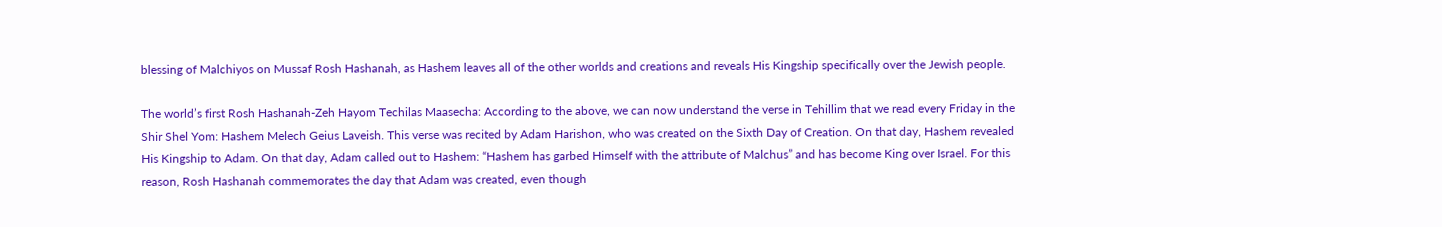blessing of Malchiyos on Mussaf Rosh Hashanah, as Hashem leaves all of the other worlds and creations and reveals His Kingship specifically over the Jewish people.

The world’s first Rosh Hashanah-Zeh Hayom Techilas Maasecha: According to the above, we can now understand the verse in Tehillim that we read every Friday in the Shir Shel Yom: Hashem Melech Geius Laveish. This verse was recited by Adam Harishon, who was created on the Sixth Day of Creation. On that day, Hashem revealed His Kingship to Adam. On that day, Adam called out to Hashem: “Hashem has garbed Himself with the attribute of Malchus” and has become King over Israel. For this reason, Rosh Hashanah commemorates the day that Adam was created, even though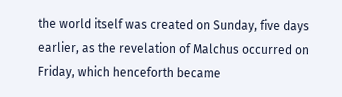the world itself was created on Sunday, five days earlier, as the revelation of Malchus occurred on Friday, which henceforth became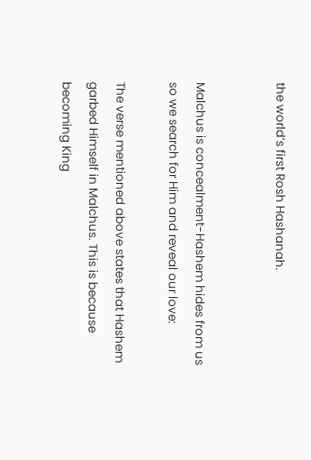the world’s first Rosh Hashanah.


Malchus is concealment-Hashem hides from us so we search for Him and reveal our love:

The verse mentioned above states that Hashem garbed Himself in Malchus. This is because becoming King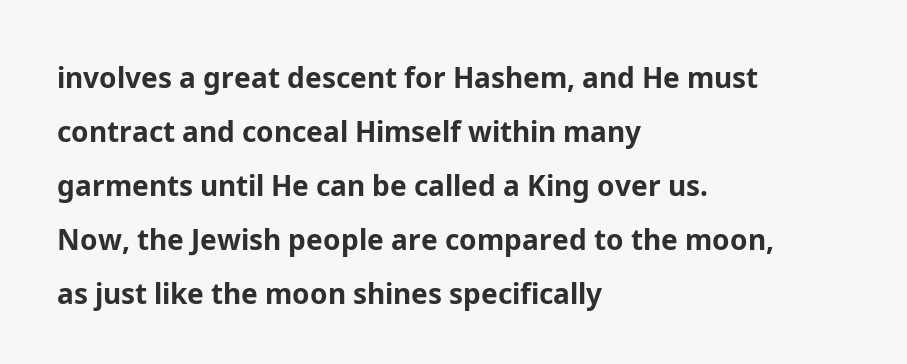involves a great descent for Hashem, and He must contract and conceal Himself within many garments until He can be called a King over us. Now, the Jewish people are compared to the moon, as just like the moon shines specifically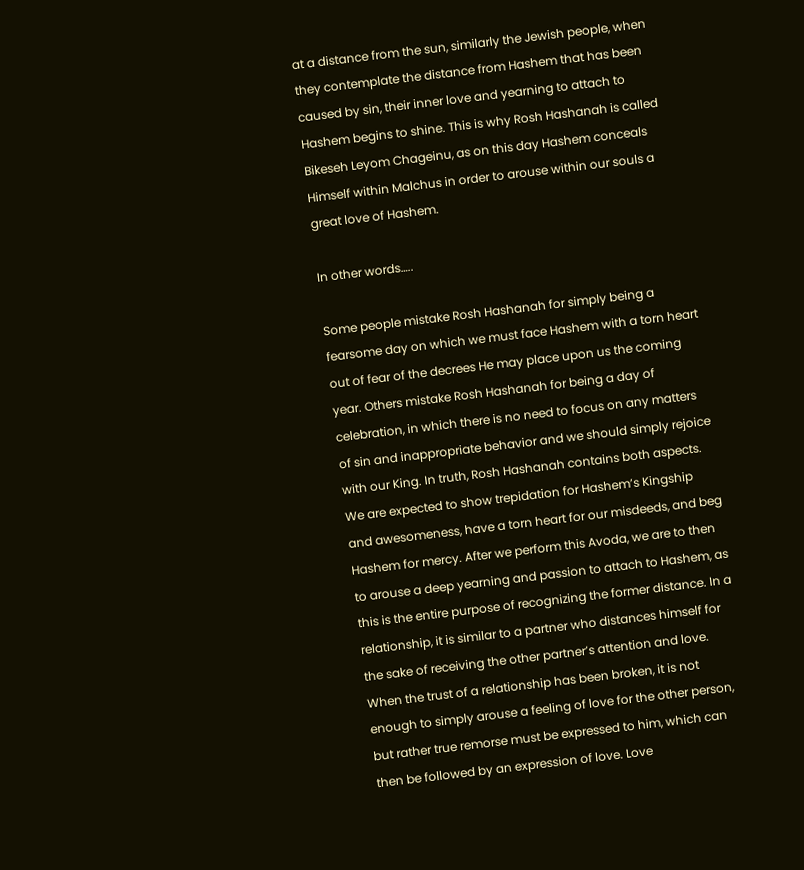at a distance from the sun, similarly the Jewish people, when they contemplate the distance from Hashem that has been caused by sin, their inner love and yearning to attach to Hashem begins to shine. This is why Rosh Hashanah is called Bikeseh Leyom Chageinu, as on this day Hashem conceals Himself within Malchus in order to arouse within our souls a great love of Hashem.

In other words…..

Some people mistake Rosh Hashanah for simply being a fearsome day on which we must face Hashem with a torn heart out of fear of the decrees He may place upon us the coming year. Others mistake Rosh Hashanah for being a day of celebration, in which there is no need to focus on any matters of sin and inappropriate behavior and we should simply rejoice with our King. In truth, Rosh Hashanah contains both aspects. We are expected to show trepidation for Hashem’s Kingship and awesomeness, have a torn heart for our misdeeds, and beg Hashem for mercy. After we perform this Avoda, we are to then to arouse a deep yearning and passion to attach to Hashem, as this is the entire purpose of recognizing the former distance. In a relationship, it is similar to a partner who distances himself for the sake of receiving the other partner’s attention and love. When the trust of a relationship has been broken, it is not enough to simply arouse a feeling of love for the other person, but rather true remorse must be expressed to him, which can then be followed by an expression of love. Love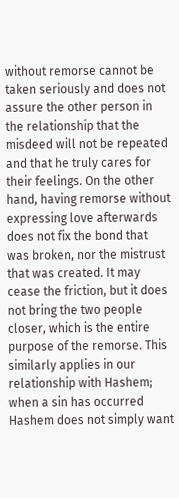without remorse cannot be taken seriously and does not assure the other person in the relationship that the misdeed will not be repeated and that he truly cares for their feelings. On the other hand, having remorse without expressing love afterwards does not fix the bond that was broken, nor the mistrust that was created. It may cease the friction, but it does not bring the two people closer, which is the entire purpose of the remorse. This similarly applies in our relationship with Hashem; when a sin has occurred Hashem does not simply want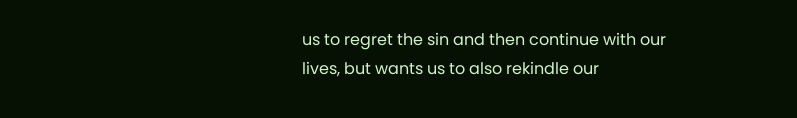us to regret the sin and then continue with our lives, but wants us to also rekindle our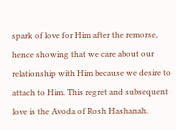spark of love for Him after the remorse, hence showing that we care about our relationship with Him because we desire to attach to Him. This regret and subsequent love is the Avoda of Rosh Hashanah.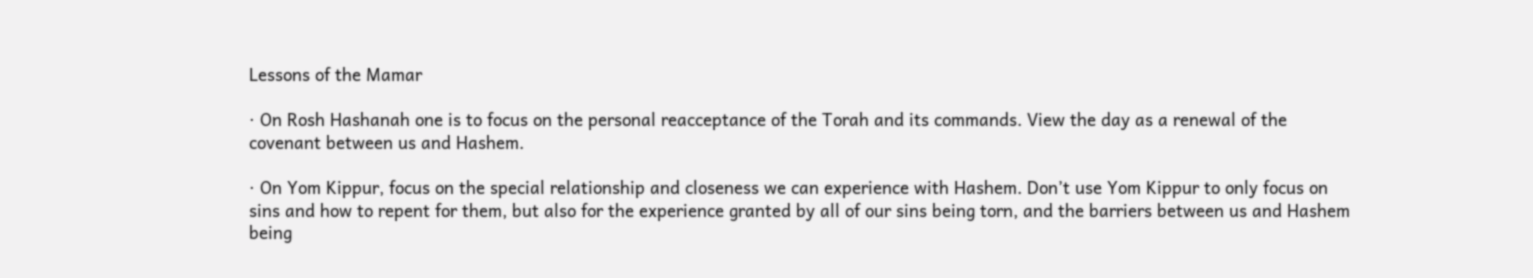Lessons of the Mamar

· On Rosh Hashanah one is to focus on the personal reacceptance of the Torah and its commands. View the day as a renewal of the covenant between us and Hashem.

· On Yom Kippur, focus on the special relationship and closeness we can experience with Hashem. Don’t use Yom Kippur to only focus on sins and how to repent for them, but also for the experience granted by all of our sins being torn, and the barriers between us and Hashem being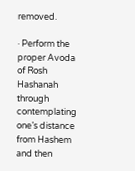removed.

· Perform the proper Avoda of Rosh Hashanah through contemplating one’s distance from Hashem and then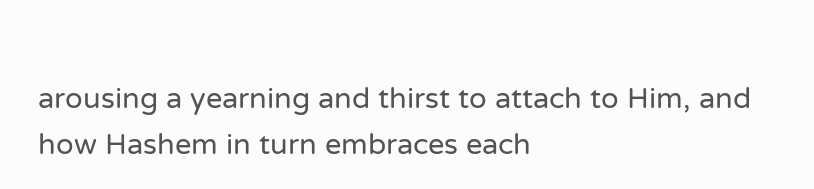arousing a yearning and thirst to attach to Him, and how Hashem in turn embraces each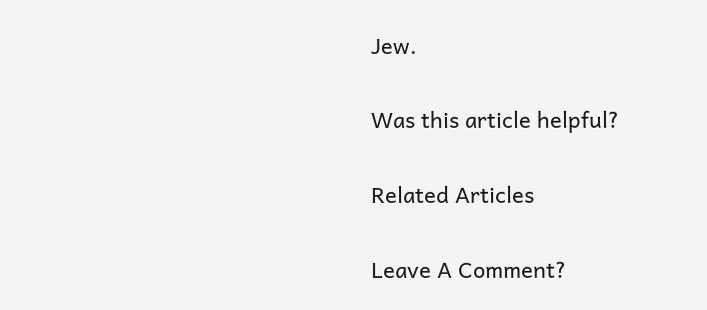Jew.

Was this article helpful?

Related Articles

Leave A Comment?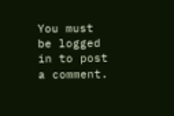You must be logged in to post a comment.